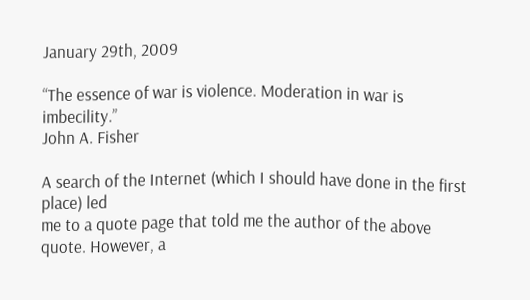January 29th, 2009

“The essence of war is violence. Moderation in war is imbecility.”
John A. Fisher

A search of the Internet (which I should have done in the first place) led
me to a quote page that told me the author of the above quote. However, a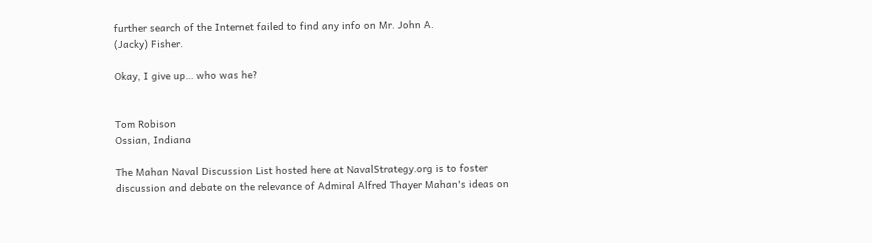further search of the Internet failed to find any info on Mr. John A.
(Jacky) Fisher.

Okay, I give up… who was he?


Tom Robison
Ossian, Indiana

The Mahan Naval Discussion List hosted here at NavalStrategy.org is to foster discussion and debate on the relevance of Admiral Alfred Thayer Mahan's ideas on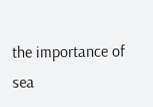the importance of sea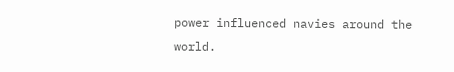power influenced navies around the world.